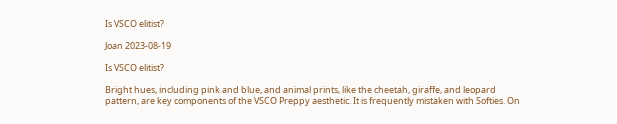Is VSCO elitist?

Joan 2023-08-19

Is VSCO elitist?

Bright hues, including pink and blue, and animal prints, like the cheetah, giraffe, and leopard pattern, are key components of the VSCO Preppy aesthetic. It is frequently mistaken with Softies. On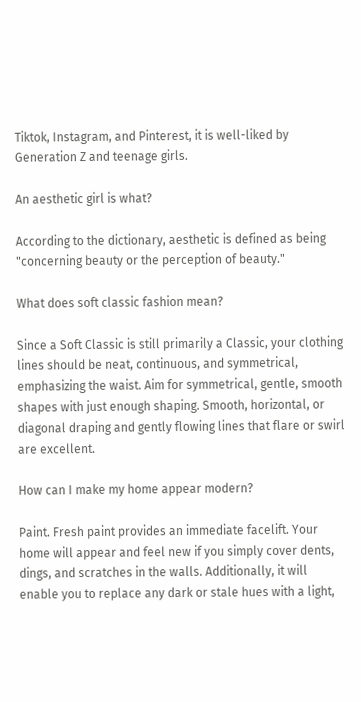Tiktok, Instagram, and Pinterest, it is well-liked by Generation Z and teenage girls.

An aesthetic girl is what?

According to the dictionary, aesthetic is defined as being "concerning beauty or the perception of beauty."

What does soft classic fashion mean?

Since a Soft Classic is still primarily a Classic, your clothing lines should be neat, continuous, and symmetrical, emphasizing the waist. Aim for symmetrical, gentle, smooth shapes with just enough shaping. Smooth, horizontal, or diagonal draping and gently flowing lines that flare or swirl are excellent.

How can I make my home appear modern?

Paint. Fresh paint provides an immediate facelift. Your home will appear and feel new if you simply cover dents, dings, and scratches in the walls. Additionally, it will enable you to replace any dark or stale hues with a light,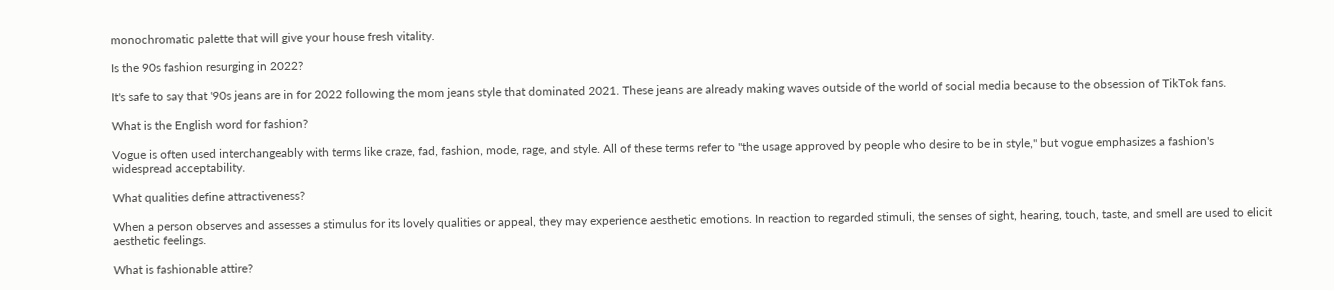monochromatic palette that will give your house fresh vitality.

Is the 90s fashion resurging in 2022?

It's safe to say that '90s jeans are in for 2022 following the mom jeans style that dominated 2021. These jeans are already making waves outside of the world of social media because to the obsession of TikTok fans.

What is the English word for fashion?

Vogue is often used interchangeably with terms like craze, fad, fashion, mode, rage, and style. All of these terms refer to "the usage approved by people who desire to be in style," but vogue emphasizes a fashion's widespread acceptability.

What qualities define attractiveness?

When a person observes and assesses a stimulus for its lovely qualities or appeal, they may experience aesthetic emotions. In reaction to regarded stimuli, the senses of sight, hearing, touch, taste, and smell are used to elicit aesthetic feelings.

What is fashionable attire?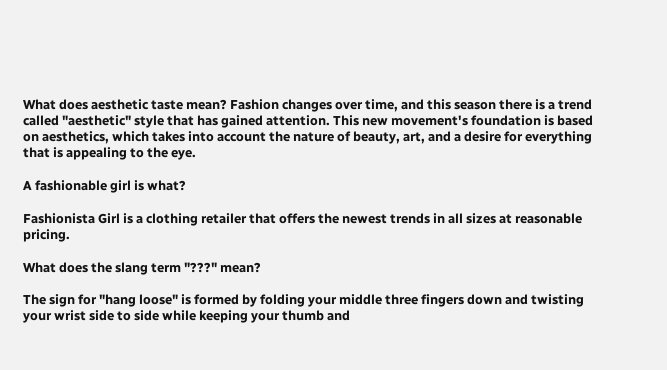What does aesthetic taste mean? Fashion changes over time, and this season there is a trend called "aesthetic" style that has gained attention. This new movement's foundation is based on aesthetics, which takes into account the nature of beauty, art, and a desire for everything that is appealing to the eye.

A fashionable girl is what?

Fashionista Girl is a clothing retailer that offers the newest trends in all sizes at reasonable pricing.

What does the slang term "???" mean?

The sign for "hang loose" is formed by folding your middle three fingers down and twisting your wrist side to side while keeping your thumb and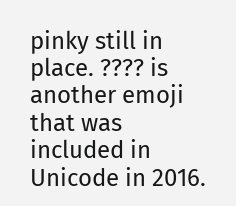pinky still in place. ???? is another emoji that was included in Unicode in 2016.